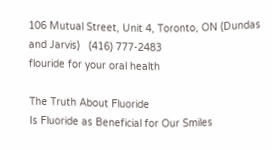106 Mutual Street, Unit 4, Toronto, ON (Dundas and Jarvis)   (416) 777-2483
flouride for your oral health

The Truth About Fluoride
Is Fluoride as Beneficial for Our Smiles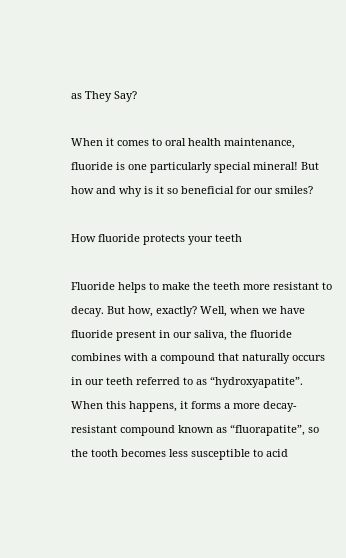as They Say?

When it comes to oral health maintenance, fluoride is one particularly special mineral! But how and why is it so beneficial for our smiles?

How fluoride protects your teeth

Fluoride helps to make the teeth more resistant to decay. But how, exactly? Well, when we have fluoride present in our saliva, the fluoride combines with a compound that naturally occurs in our teeth referred to as “hydroxyapatite”. When this happens, it forms a more decay-resistant compound known as “fluorapatite”, so the tooth becomes less susceptible to acid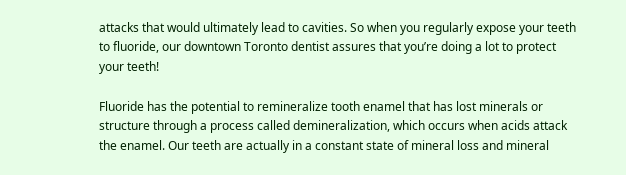attacks that would ultimately lead to cavities. So when you regularly expose your teeth to fluoride, our downtown Toronto dentist assures that you’re doing a lot to protect your teeth!

Fluoride has the potential to remineralize tooth enamel that has lost minerals or structure through a process called demineralization, which occurs when acids attack the enamel. Our teeth are actually in a constant state of mineral loss and mineral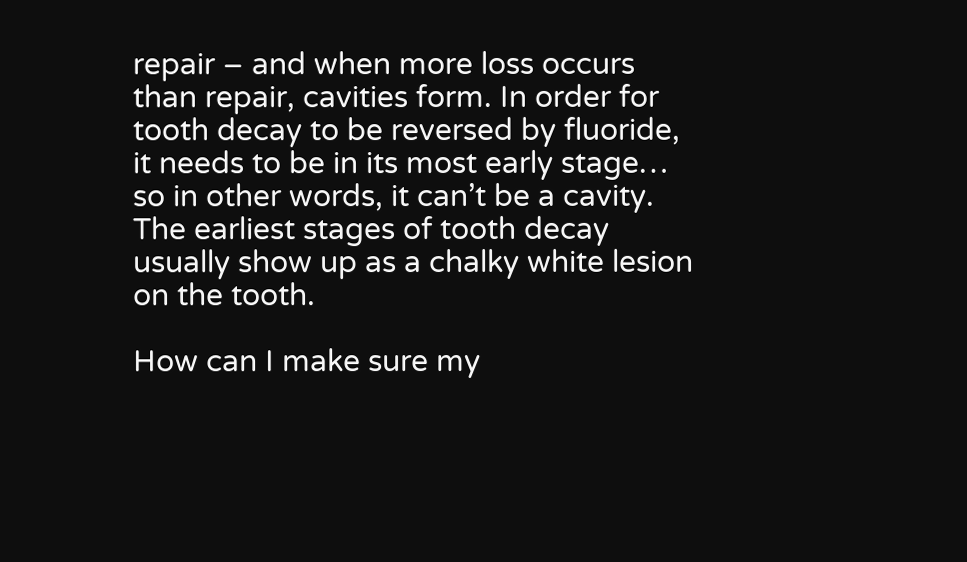repair – and when more loss occurs than repair, cavities form. In order for tooth decay to be reversed by fluoride, it needs to be in its most early stage… so in other words, it can’t be a cavity. The earliest stages of tooth decay usually show up as a chalky white lesion on the tooth.

How can I make sure my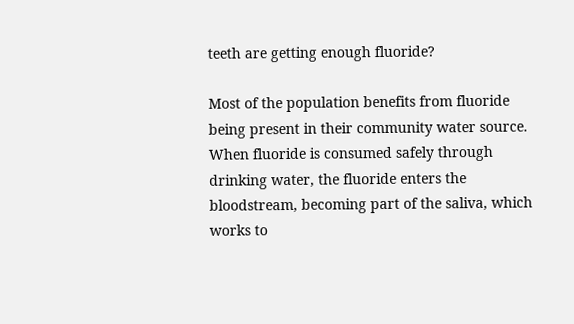teeth are getting enough fluoride?

Most of the population benefits from fluoride being present in their community water source. When fluoride is consumed safely through drinking water, the fluoride enters the bloodstream, becoming part of the saliva, which works to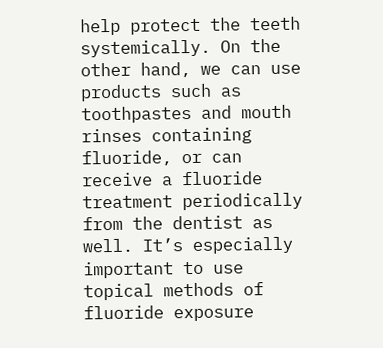help protect the teeth systemically. On the other hand, we can use products such as toothpastes and mouth rinses containing fluoride, or can receive a fluoride treatment periodically from the dentist as well. It’s especially important to use topical methods of fluoride exposure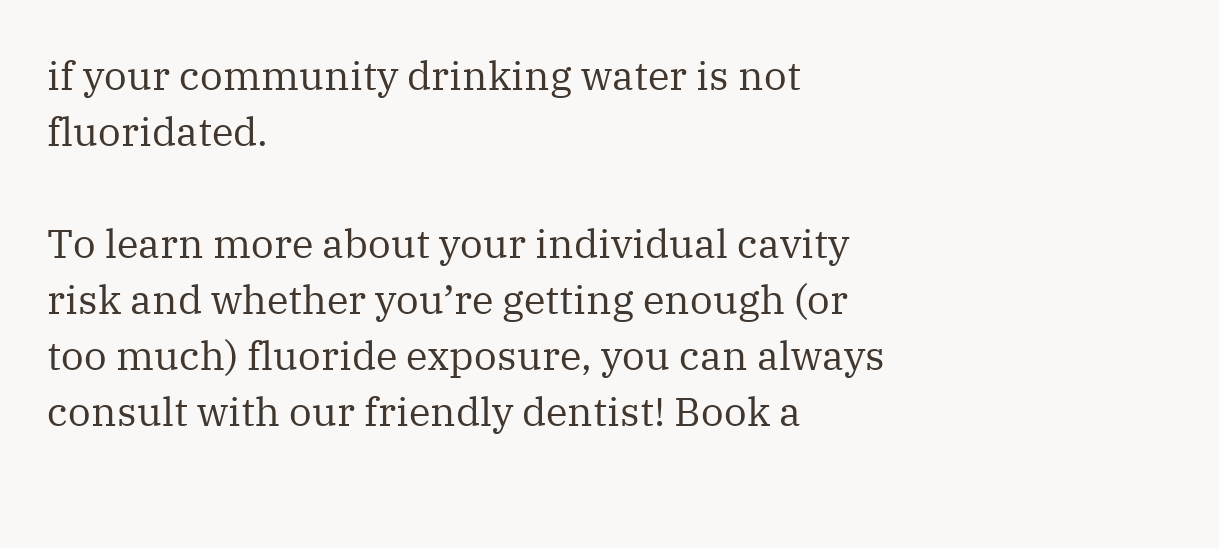if your community drinking water is not fluoridated.

To learn more about your individual cavity risk and whether you’re getting enough (or too much) fluoride exposure, you can always consult with our friendly dentist! Book a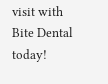visit with Bite Dental today!